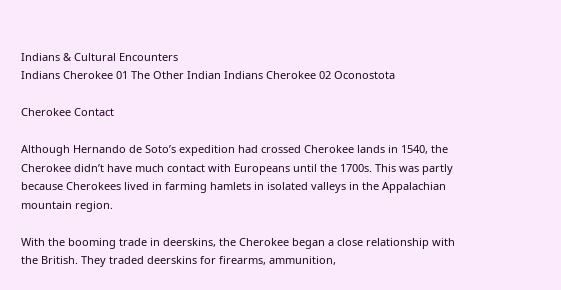Indians & Cultural Encounters
Indians Cherokee 01 The Other Indian Indians Cherokee 02 Oconostota

Cherokee Contact

Although Hernando de Soto’s expedition had crossed Cherokee lands in 1540, the Cherokee didn’t have much contact with Europeans until the 1700s. This was partly because Cherokees lived in farming hamlets in isolated valleys in the Appalachian mountain region.

With the booming trade in deerskins, the Cherokee began a close relationship with the British. They traded deerskins for firearms, ammunition,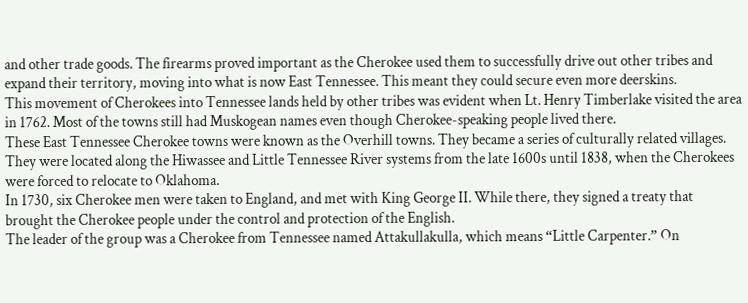and other trade goods. The firearms proved important as the Cherokee used them to successfully drive out other tribes and expand their territory, moving into what is now East Tennessee. This meant they could secure even more deerskins.
This movement of Cherokees into Tennessee lands held by other tribes was evident when Lt. Henry Timberlake visited the area in 1762. Most of the towns still had Muskogean names even though Cherokee-speaking people lived there.
These East Tennessee Cherokee towns were known as the Overhill towns. They became a series of culturally related villages. They were located along the Hiwassee and Little Tennessee River systems from the late 1600s until 1838, when the Cherokees were forced to relocate to Oklahoma.
In 1730, six Cherokee men were taken to England, and met with King George II. While there, they signed a treaty that brought the Cherokee people under the control and protection of the English.
The leader of the group was a Cherokee from Tennessee named Attakullakulla, which means “Little Carpenter.” On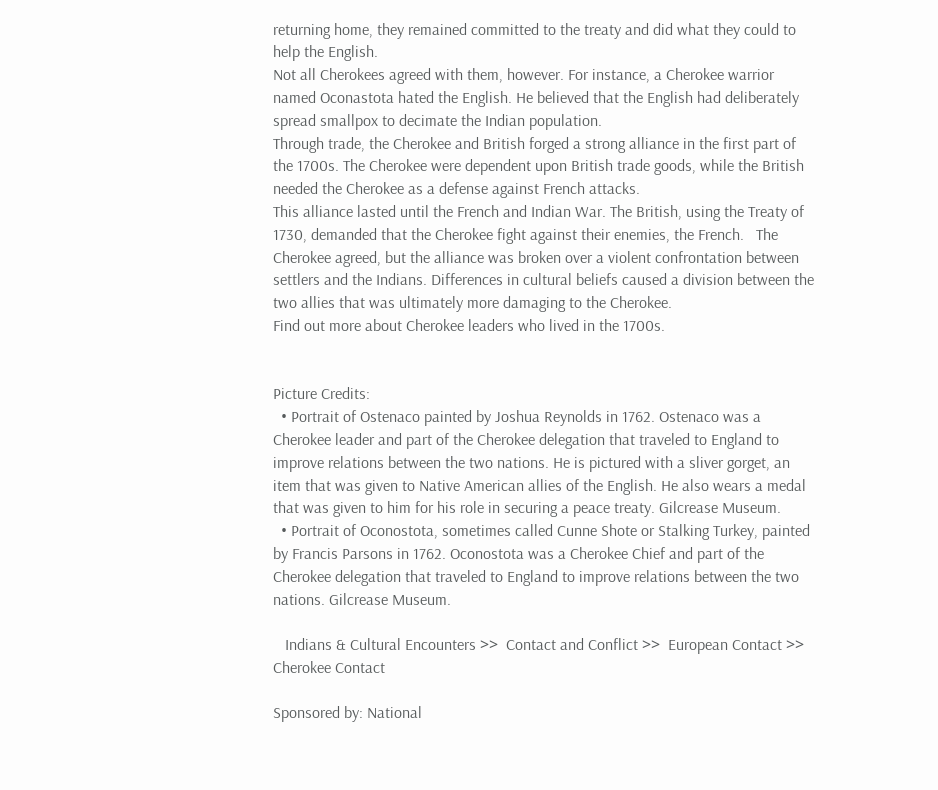returning home, they remained committed to the treaty and did what they could to help the English.
Not all Cherokees agreed with them, however. For instance, a Cherokee warrior named Oconastota hated the English. He believed that the English had deliberately spread smallpox to decimate the Indian population.
Through trade, the Cherokee and British forged a strong alliance in the first part of the 1700s. The Cherokee were dependent upon British trade goods, while the British needed the Cherokee as a defense against French attacks.
This alliance lasted until the French and Indian War. The British, using the Treaty of 1730, demanded that the Cherokee fight against their enemies, the French.   The Cherokee agreed, but the alliance was broken over a violent confrontation between settlers and the Indians. Differences in cultural beliefs caused a division between the two allies that was ultimately more damaging to the Cherokee.
Find out more about Cherokee leaders who lived in the 1700s.


Picture Credits:
  • Portrait of Ostenaco painted by Joshua Reynolds in 1762. Ostenaco was a Cherokee leader and part of the Cherokee delegation that traveled to England to improve relations between the two nations. He is pictured with a sliver gorget, an item that was given to Native American allies of the English. He also wears a medal that was given to him for his role in securing a peace treaty. Gilcrease Museum.
  • Portrait of Oconostota, sometimes called Cunne Shote or Stalking Turkey, painted by Francis Parsons in 1762. Oconostota was a Cherokee Chief and part of the Cherokee delegation that traveled to England to improve relations between the two nations. Gilcrease Museum.

   Indians & Cultural Encounters >>  Contact and Conflict >>  European Contact >>  Cherokee Contact

Sponsored by: National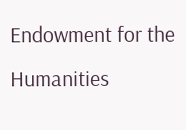Endowment for the Humanities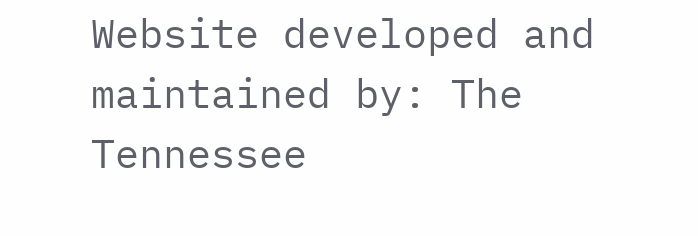Website developed and maintained by: The Tennessee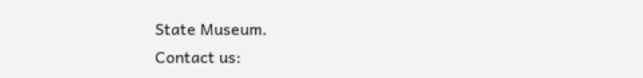State Museum.
Contact us: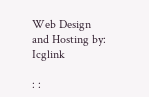Web Design and Hosting by: Icglink

: :